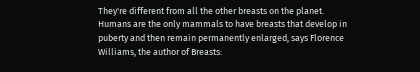They're different from all the other breasts on the planet.
Humans are the only mammals to have breasts that develop in puberty and then remain permanently enlarged, says Florence Williams, the author of Breasts: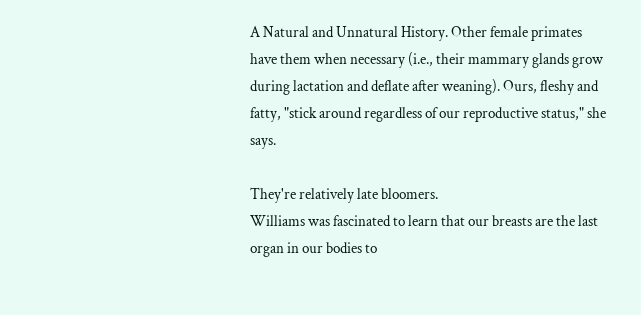A Natural and Unnatural History. Other female primates have them when necessary (i.e., their mammary glands grow during lactation and deflate after weaning). Ours, fleshy and fatty, "stick around regardless of our reproductive status," she says.

They're relatively late bloomers.
Williams was fascinated to learn that our breasts are the last organ in our bodies to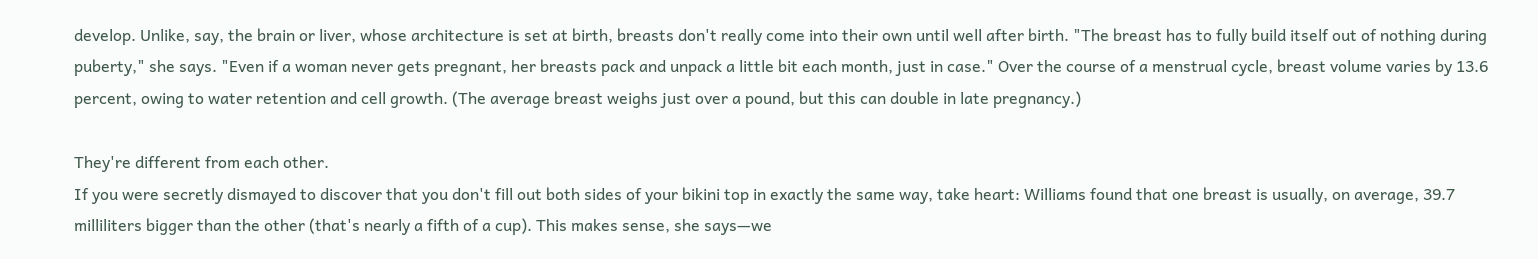develop. Unlike, say, the brain or liver, whose architecture is set at birth, breasts don't really come into their own until well after birth. "The breast has to fully build itself out of nothing during puberty," she says. "Even if a woman never gets pregnant, her breasts pack and unpack a little bit each month, just in case." Over the course of a menstrual cycle, breast volume varies by 13.6 percent, owing to water retention and cell growth. (The average breast weighs just over a pound, but this can double in late pregnancy.)

They're different from each other.
If you were secretly dismayed to discover that you don't fill out both sides of your bikini top in exactly the same way, take heart: Williams found that one breast is usually, on average, 39.7 milliliters bigger than the other (that's nearly a fifth of a cup). This makes sense, she says—we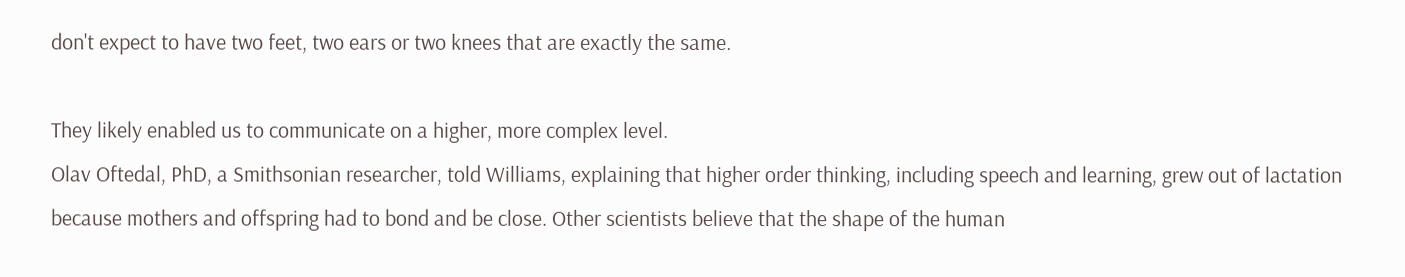don't expect to have two feet, two ears or two knees that are exactly the same.

They likely enabled us to communicate on a higher, more complex level.
Olav Oftedal, PhD, a Smithsonian researcher, told Williams, explaining that higher order thinking, including speech and learning, grew out of lactation because mothers and offspring had to bond and be close. Other scientists believe that the shape of the human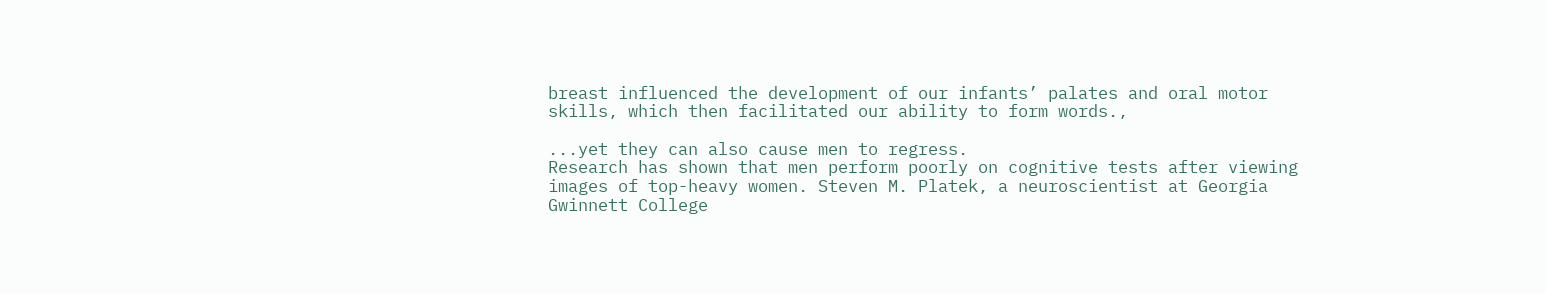breast influenced the development of our infants’ palates and oral motor skills, which then facilitated our ability to form words.,

...yet they can also cause men to regress.
Research has shown that men perform poorly on cognitive tests after viewing images of top-heavy women. Steven M. Platek, a neuroscientist at Georgia Gwinnett College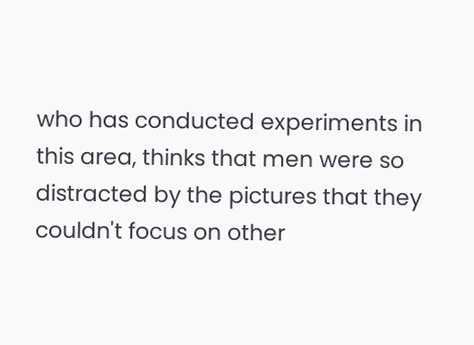who has conducted experiments in this area, thinks that men were so distracted by the pictures that they couldn't focus on other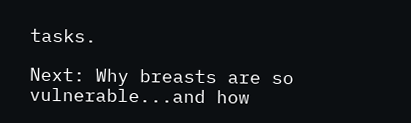tasks.

Next: Why breasts are so vulnerable...and how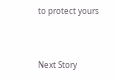to protect yours


Next Story